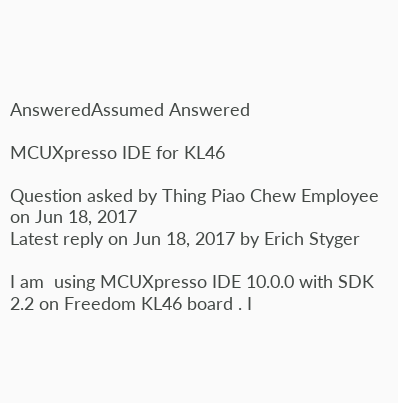AnsweredAssumed Answered

MCUXpresso IDE for KL46

Question asked by Thing Piao Chew Employee on Jun 18, 2017
Latest reply on Jun 18, 2017 by Erich Styger

I am  using MCUXpresso IDE 10.0.0 with SDK 2.2 on Freedom KL46 board . I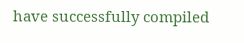have successfully compiled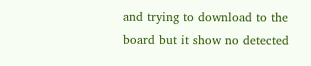and trying to download to the board but it show no detected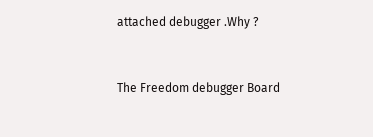attached debugger .Why ?


The Freedom debugger Board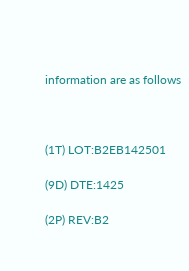information are as follows



(1T) LOT:B2EB142501

(9D) DTE:1425

(2P) REV:B2